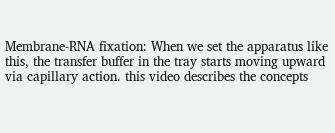Membrane-RNA fixation: When we set the apparatus like this, the transfer buffer in the tray starts moving upward via capillary action. this video describes the concepts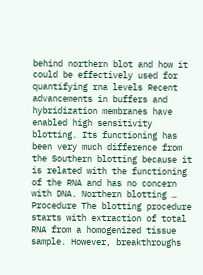behind northern blot and how it could be effectively used for quantifying rna levels Recent advancements in buffers and hybridization membranes have enabled high sensitivity blotting. Its functioning has been very much difference from the Southern blotting because it is related with the functioning of the RNA and has no concern with DNA. Northern blotting … Procedure The blotting procedure starts with extraction of total RNA from a homogenized tissue sample. However, breakthroughs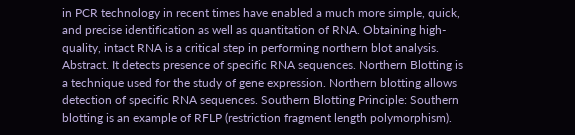in PCR technology in recent times have enabled a much more simple, quick, and precise identification as well as quantitation of RNA. Obtaining high-quality, intact RNA is a critical step in performing northern blot analysis. Abstract. It detects presence of specific RNA sequences. Northern Blotting is a technique used for the study of gene expression. Northern blotting allows detection of specific RNA sequences. Southern Blotting Principle: Southern blotting is an example of RFLP (restriction fragment length polymorphism).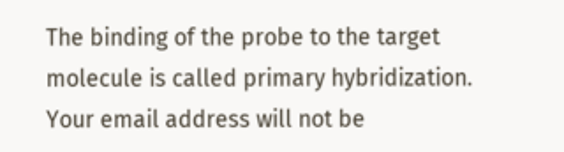The binding of the probe to the target molecule is called primary hybridization. Your email address will not be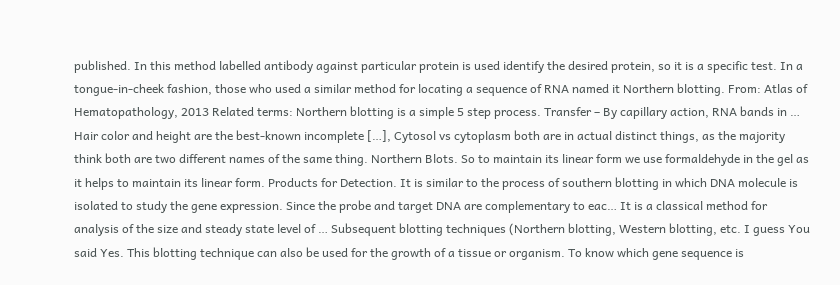published. In this method labelled antibody against particular protein is used identify the desired protein, so it is a specific test. In a tongue-in-cheek fashion, those who used a similar method for locating a sequence of RNA named it Northern blotting. From: Atlas of Hematopathology, 2013 Related terms: Northern blotting is a simple 5 step process. Transfer – By capillary action, RNA bands in … Hair color and height are the best-known incomplete […], Cytosol vs cytoplasm both are in actual distinct things, as the majority think both are two different names of the same thing. Northern Blots. So to maintain its linear form we use formaldehyde in the gel as it helps to maintain its linear form. Products for Detection. It is similar to the process of southern blotting in which DNA molecule is isolated to study the gene expression. Since the probe and target DNA are complementary to eac… It is a classical method for analysis of the size and steady state level of … Subsequent blotting techniques (Northern blotting, Western blotting, etc. I guess You said Yes. This blotting technique can also be used for the growth of a tissue or organism. To know which gene sequence is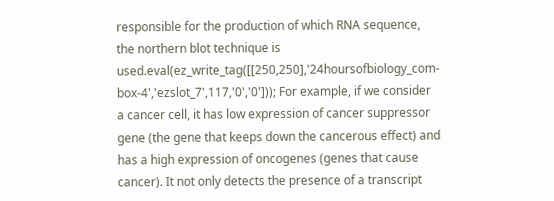responsible for the production of which RNA sequence, the northern blot technique is used.eval(ez_write_tag([[250,250],'24hoursofbiology_com-box-4','ezslot_7',117,'0','0'])); For example, if we consider a cancer cell, it has low expression of cancer suppressor gene (the gene that keeps down the cancerous effect) and has a high expression of oncogenes (genes that cause cancer). It not only detects the presence of a transcript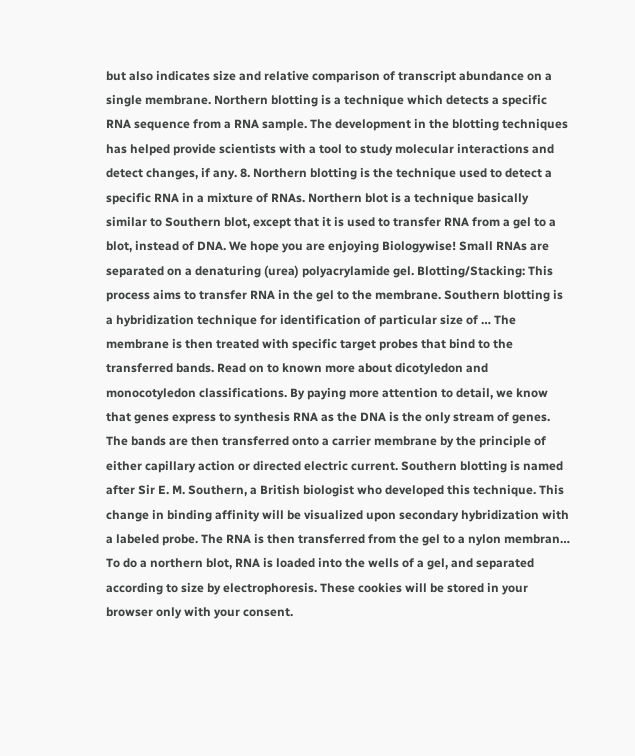but also indicates size and relative comparison of transcript abundance on a single membrane. Northern blotting is a technique which detects a specific RNA sequence from a RNA sample. The development in the blotting techniques has helped provide scientists with a tool to study molecular interactions and detect changes, if any. 8. Northern blotting is the technique used to detect a specific RNA in a mixture of RNAs. Northern blot is a technique basically similar to Southern blot, except that it is used to transfer RNA from a gel to a blot, instead of DNA. We hope you are enjoying Biologywise! Small RNAs are separated on a denaturing (urea) polyacrylamide gel. Blotting/Stacking: This process aims to transfer RNA in the gel to the membrane. Southern blotting is a hybridization technique for identification of particular size of … The membrane is then treated with specific target probes that bind to the transferred bands. Read on to known more about dicotyledon and monocotyledon classifications. By paying more attention to detail, we know that genes express to synthesis RNA as the DNA is the only stream of genes. The bands are then transferred onto a carrier membrane by the principle of either capillary action or directed electric current. Southern blotting is named after Sir E. M. Southern, a British biologist who developed this technique. This change in binding affinity will be visualized upon secondary hybridization with a labeled probe. The RNA is then transferred from the gel to a nylon membran… To do a northern blot, RNA is loaded into the wells of a gel, and separated according to size by electrophoresis. These cookies will be stored in your browser only with your consent.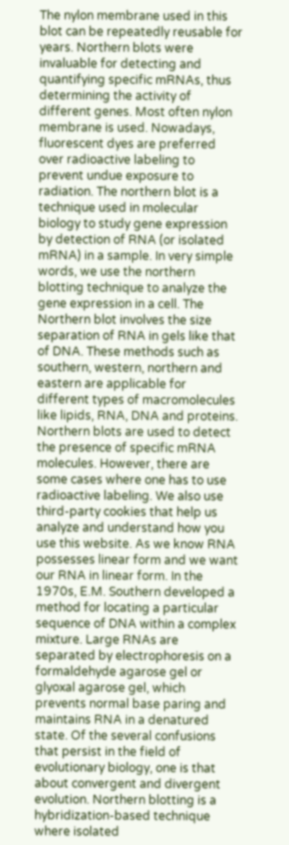The nylon membrane used in this blot can be repeatedly reusable for years. Northern blots were invaluable for detecting and quantifying specific mRNAs, thus determining the activity of different genes. Most often nylon membrane is used. Nowadays, fluorescent dyes are preferred over radioactive labeling to prevent undue exposure to radiation. The northern blot is a technique used in molecular biology to study gene expression by detection of RNA (or isolated mRNA) in a sample. In very simple words, we use the northern blotting technique to analyze the gene expression in a cell. The Northern blot involves the size separation of RNA in gels like that of DNA. These methods such as southern, western, northern and eastern are applicable for different types of macromolecules like lipids, RNA, DNA and proteins. Northern blots are used to detect the presence of specific mRNA molecules. However, there are some cases where one has to use radioactive labeling. We also use third-party cookies that help us analyze and understand how you use this website. As we know RNA possesses linear form and we want our RNA in linear form. In the 1970s, E.M. Southern developed a method for locating a particular sequence of DNA within a complex mixture. Large RNAs are separated by electrophoresis on a formaldehyde agarose gel or glyoxal agarose gel, which prevents normal base paring and maintains RNA in a denatured state. Of the several confusions that persist in the field of evolutionary biology, one is that about convergent and divergent evolution. Northern blotting is a hybridization-based technique where isolated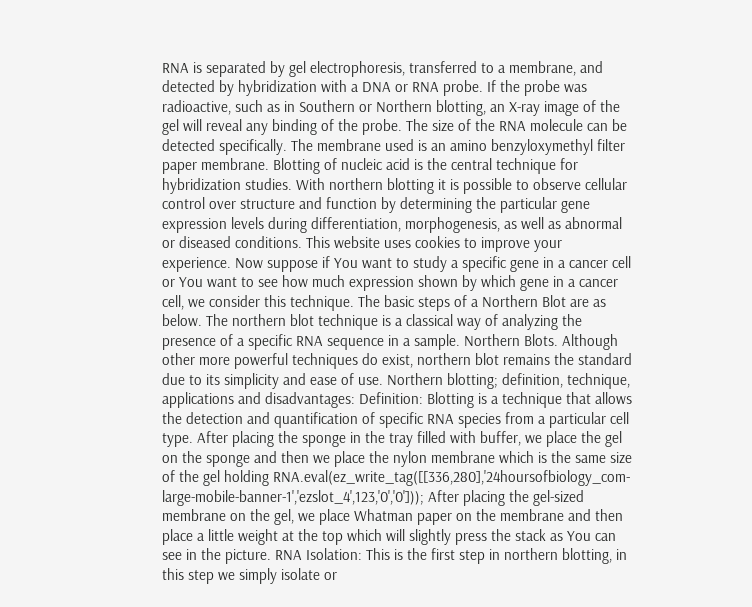RNA is separated by gel electrophoresis, transferred to a membrane, and detected by hybridization with a DNA or RNA probe. If the probe was radioactive, such as in Southern or Northern blotting, an X-ray image of the gel will reveal any binding of the probe. The size of the RNA molecule can be detected specifically. The membrane used is an amino benzyloxymethyl filter paper membrane. Blotting of nucleic acid is the central technique for hybridization studies. With northern blotting it is possible to observe cellular control over structure and function by determining the particular gene expression levels during differentiation, morphogenesis, as well as abnormal or diseased conditions. This website uses cookies to improve your experience. Now suppose if You want to study a specific gene in a cancer cell or You want to see how much expression shown by which gene in a cancer cell, we consider this technique. The basic steps of a Northern Blot are as below. The northern blot technique is a classical way of analyzing the presence of a specific RNA sequence in a sample. Northern Blots. Although other more powerful techniques do exist, northern blot remains the standard due to its simplicity and ease of use. Northern blotting; definition, technique, applications and disadvantages: Definition: Blotting is a technique that allows the detection and quantification of specific RNA species from a particular cell type. After placing the sponge in the tray filled with buffer, we place the gel on the sponge and then we place the nylon membrane which is the same size of the gel holding RNA.eval(ez_write_tag([[336,280],'24hoursofbiology_com-large-mobile-banner-1','ezslot_4',123,'0','0'])); After placing the gel-sized membrane on the gel, we place Whatman paper on the membrane and then place a little weight at the top which will slightly press the stack as You can see in the picture. RNA Isolation: This is the first step in northern blotting, in this step we simply isolate or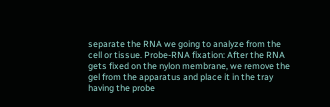separate the RNA we going to analyze from the cell or tissue. Probe-RNA fixation: After the RNA gets fixed on the nylon membrane, we remove the gel from the apparatus and place it in the tray having the probe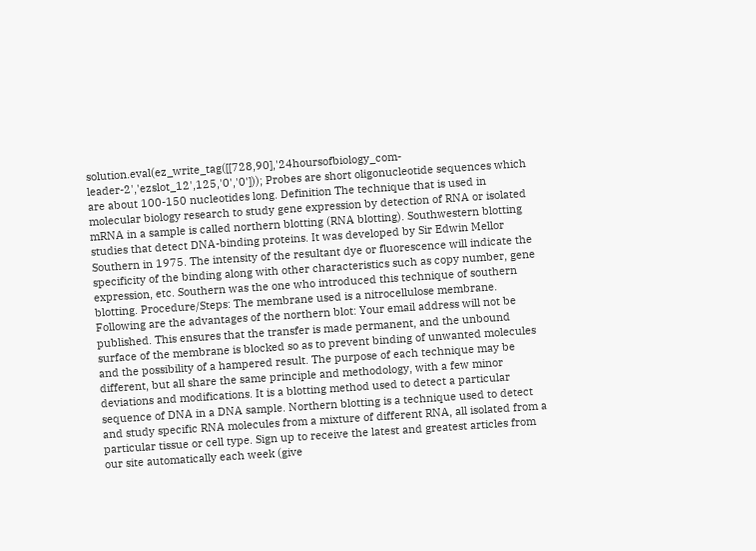solution.eval(ez_write_tag([[728,90],'24hoursofbiology_com-leader-2','ezslot_12',125,'0','0'])); Probes are short oligonucleotide sequences which are about 100-150 nucleotides long. Definition The technique that is used in molecular biology research to study gene expression by detection of RNA or isolated mRNA in a sample is called northern blotting (RNA blotting). Southwestern blotting studies that detect DNA-binding proteins. It was developed by Sir Edwin Mellor Southern in 1975. The intensity of the resultant dye or fluorescence will indicate the specificity of the binding along with other characteristics such as copy number, gene expression, etc. Southern was the one who introduced this technique of southern blotting. Procedure/Steps: The membrane used is a nitrocellulose membrane. Following are the advantages of the northern blot: Your email address will not be published. This ensures that the transfer is made permanent, and the unbound surface of the membrane is blocked so as to prevent binding of unwanted molecules and the possibility of a hampered result. The purpose of each technique may be different, but all share the same principle and methodology, with a few minor deviations and modifications. It is a blotting method used to detect a particular sequence of DNA in a DNA sample. Northern blotting is a technique used to detect and study specific RNA molecules from a mixture of different RNA, all isolated from a particular tissue or cell type. Sign up to receive the latest and greatest articles from our site automatically each week (give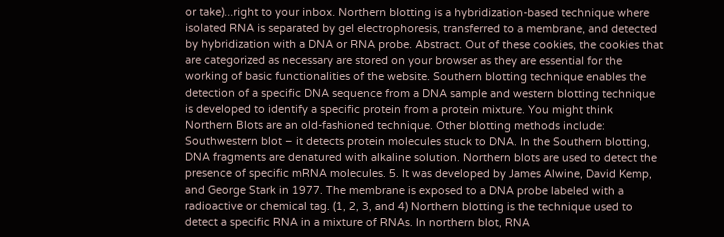or take)...right to your inbox. Northern blotting is a hybridization-based technique where isolated RNA is separated by gel electrophoresis, transferred to a membrane, and detected by hybridization with a DNA or RNA probe. Abstract. Out of these cookies, the cookies that are categorized as necessary are stored on your browser as they are essential for the working of basic functionalities of the website. Southern blotting technique enables the detection of a specific DNA sequence from a DNA sample and western blotting technique is developed to identify a specific protein from a protein mixture. You might think Northern Blots are an old-fashioned technique. Other blotting methods include: Southwestern blot – it detects protein molecules stuck to DNA. In the Southern blotting, DNA fragments are denatured with alkaline solution. Northern blots are used to detect the presence of specific mRNA molecules. 5. It was developed by James Alwine, David Kemp, and George Stark in 1977. The membrane is exposed to a DNA probe labeled with a radioactive or chemical tag. (1, 2, 3, and 4) Northern blotting is the technique used to detect a specific RNA in a mixture of RNAs. In northern blot, RNA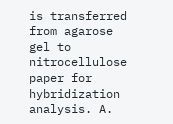is transferred from agarose gel to nitrocellulose paper for hybridization analysis. A.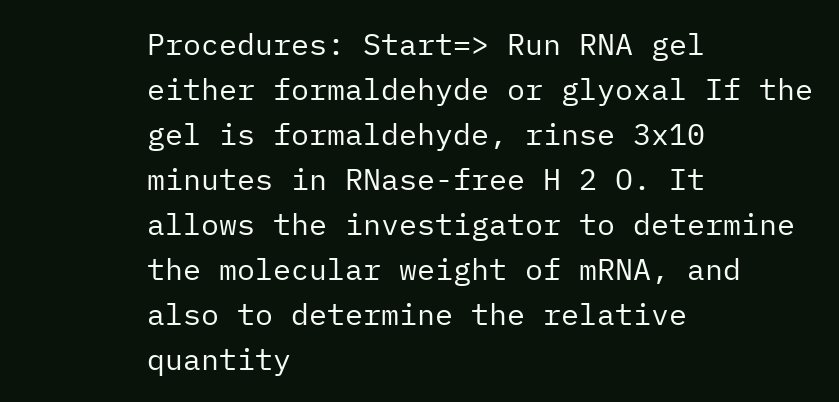Procedures: Start=> Run RNA gel either formaldehyde or glyoxal If the gel is formaldehyde, rinse 3x10 minutes in RNase-free H 2 O. It allows the investigator to determine the molecular weight of mRNA, and also to determine the relative quantity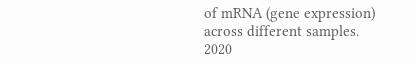of mRNA (gene expression) across different samples.
2020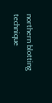northern blotting technique